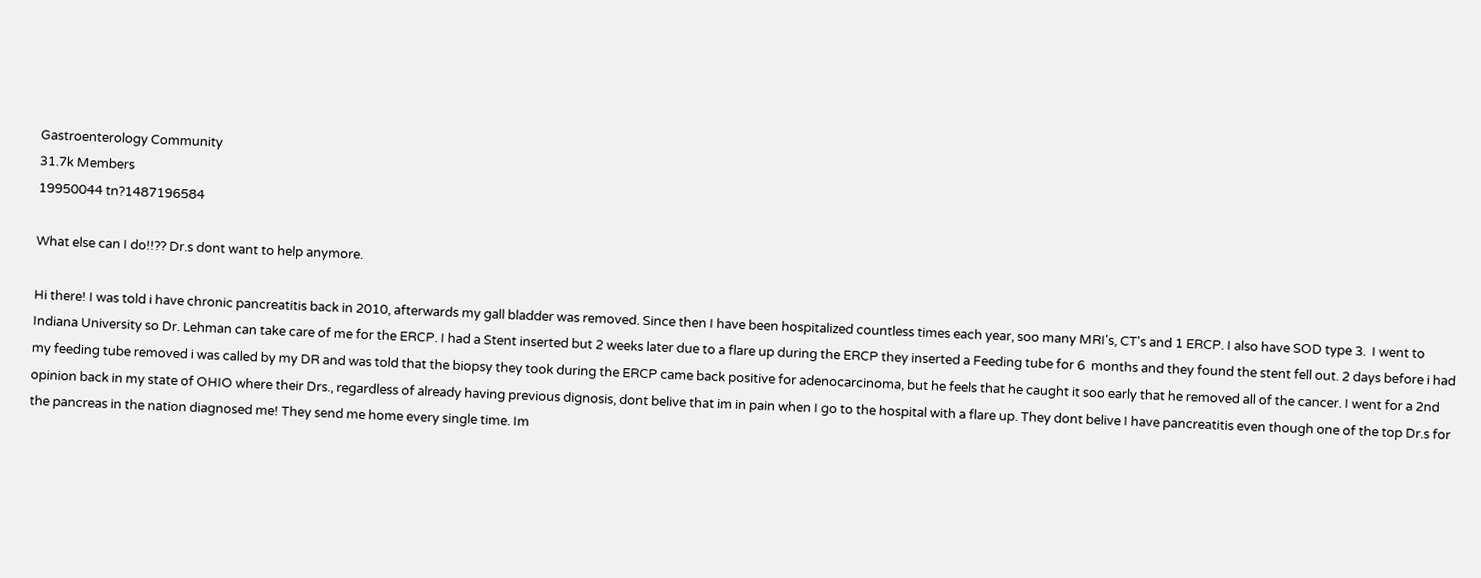Gastroenterology Community
31.7k Members
19950044 tn?1487196584

What else can I do!!?? Dr.s dont want to help anymore.

Hi there! I was told i have chronic pancreatitis back in 2010, afterwards my gall bladder was removed. Since then I have been hospitalized countless times each year, soo many MRI's, CT's and 1 ERCP. I also have SOD type 3.  I went to Indiana University so Dr. Lehman can take care of me for the ERCP. I had a Stent inserted but 2 weeks later due to a flare up during the ERCP they inserted a Feeding tube for 6  months and they found the stent fell out. 2 days before i had my feeding tube removed i was called by my DR and was told that the biopsy they took during the ERCP came back positive for adenocarcinoma, but he feels that he caught it soo early that he removed all of the cancer. I went for a 2nd opinion back in my state of OHIO where their Drs., regardless of already having previous dignosis, dont belive that im in pain when I go to the hospital with a flare up. They dont belive I have pancreatitis even though one of the top Dr.s for the pancreas in the nation diagnosed me! They send me home every single time. Im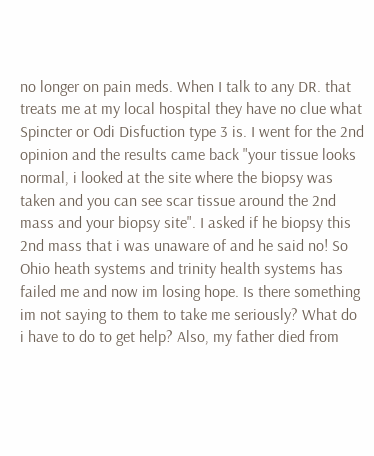no longer on pain meds. When I talk to any DR. that treats me at my local hospital they have no clue what Spincter or Odi Disfuction type 3 is. I went for the 2nd opinion and the results came back "your tissue looks normal, i looked at the site where the biopsy was taken and you can see scar tissue around the 2nd mass and your biopsy site". I asked if he biopsy this 2nd mass that i was unaware of and he said no! So Ohio heath systems and trinity health systems has failed me and now im losing hope. Is there something im not saying to them to take me seriously? What do i have to do to get help? Also, my father died from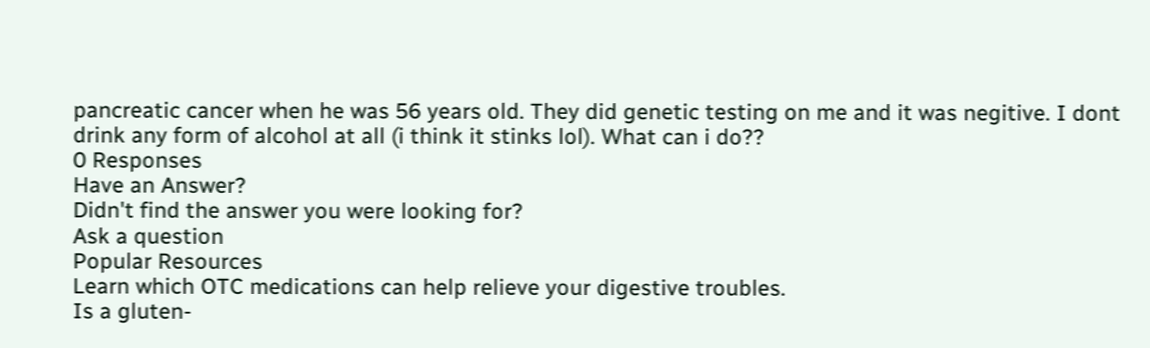pancreatic cancer when he was 56 years old. They did genetic testing on me and it was negitive. I dont drink any form of alcohol at all (i think it stinks lol). What can i do??
0 Responses
Have an Answer?
Didn't find the answer you were looking for?
Ask a question
Popular Resources
Learn which OTC medications can help relieve your digestive troubles.
Is a gluten-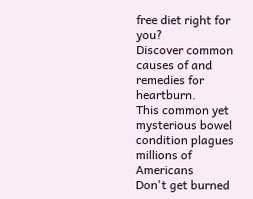free diet right for you?
Discover common causes of and remedies for heartburn.
This common yet mysterious bowel condition plagues millions of Americans
Don't get burned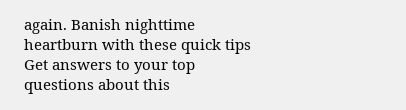again. Banish nighttime heartburn with these quick tips
Get answers to your top questions about this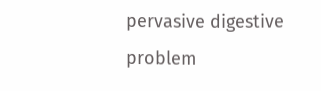pervasive digestive problem